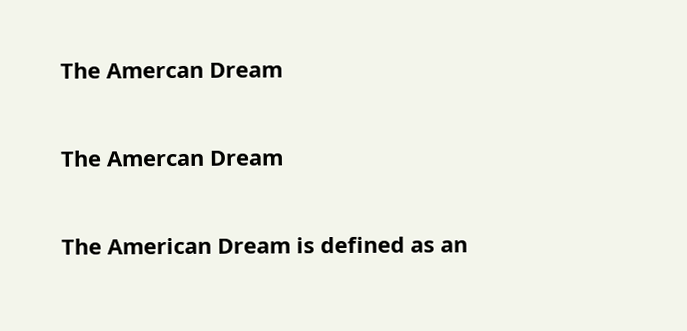The Amercan Dream

The Amercan Dream

The American Dream is defined as an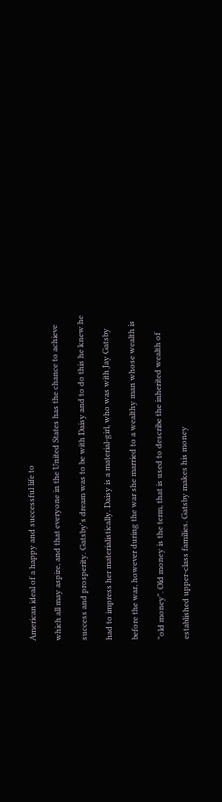American ideal of a happy and successful life to

which all may aspire, and that everyone in the United States has the chance to achieve

success and prosperity. Gatsby's dream was to be with Daisy and to do this he knew he

had to impress her materialistically. Daisy is a material-girl, who was with Jay Gatsby

before the war, however during the war she married to a wealthy man whose wealth is

"old money". Old money is the term, that is used to describe the inherited wealth of

established upper-class families. Gatsby makes his money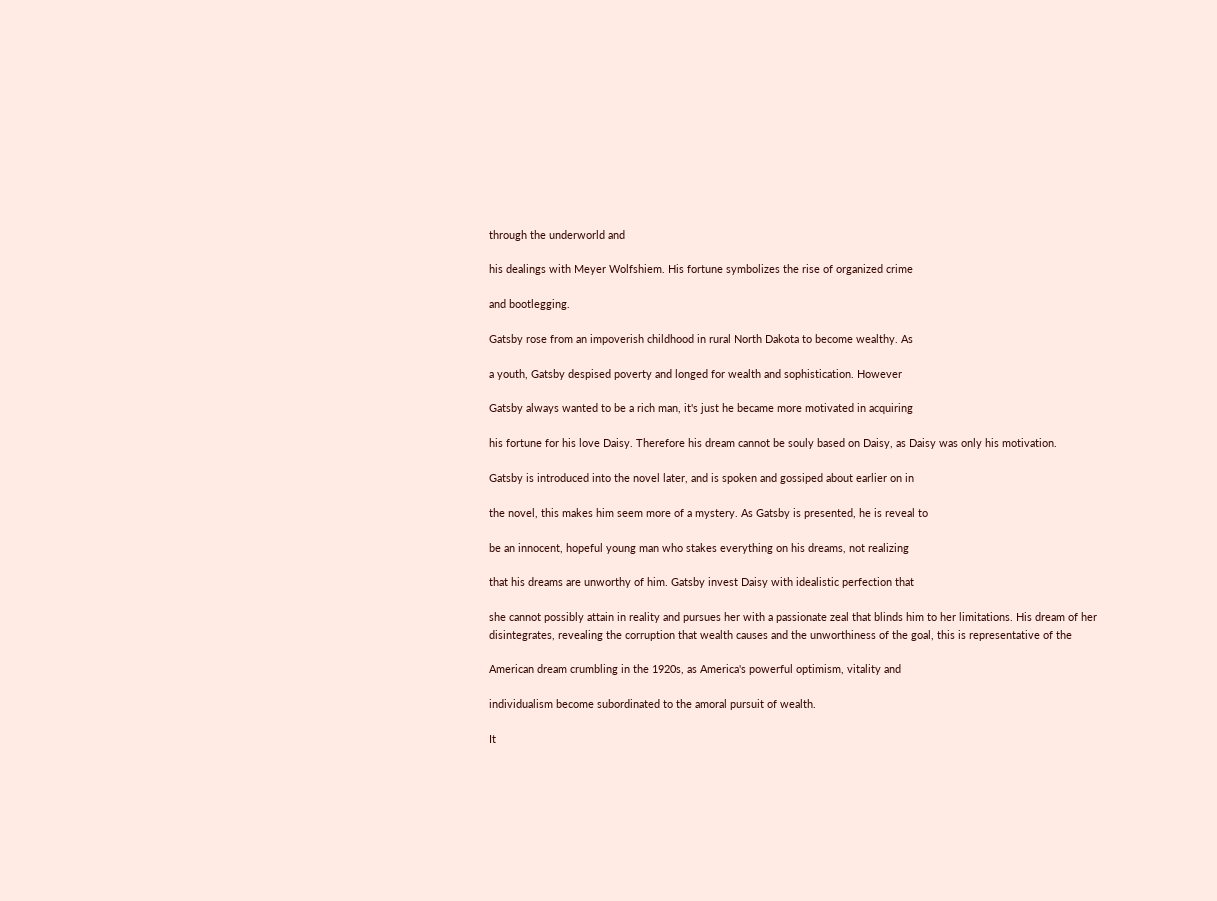through the underworld and

his dealings with Meyer Wolfshiem. His fortune symbolizes the rise of organized crime

and bootlegging.

Gatsby rose from an impoverish childhood in rural North Dakota to become wealthy. As

a youth, Gatsby despised poverty and longed for wealth and sophistication. However

Gatsby always wanted to be a rich man, it's just he became more motivated in acquiring

his fortune for his love Daisy. Therefore his dream cannot be souly based on Daisy, as Daisy was only his motivation.

Gatsby is introduced into the novel later, and is spoken and gossiped about earlier on in

the novel, this makes him seem more of a mystery. As Gatsby is presented, he is reveal to

be an innocent, hopeful young man who stakes everything on his dreams, not realizing

that his dreams are unworthy of him. Gatsby invest Daisy with idealistic perfection that

she cannot possibly attain in reality and pursues her with a passionate zeal that blinds him to her limitations. His dream of her disintegrates, revealing the corruption that wealth causes and the unworthiness of the goal, this is representative of the

American dream crumbling in the 1920s, as America's powerful optimism, vitality and

individualism become subordinated to the amoral pursuit of wealth.

It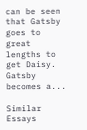can be seen that Gatsby goes to great lengths to get Daisy. Gatsby becomes a...

Similar Essays